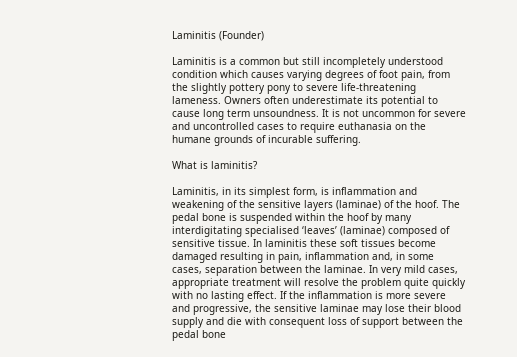Laminitis (Founder)

Laminitis is a common but still incompletely understood condition which causes varying degrees of foot pain, from the slightly pottery pony to severe life-threatening lameness. Owners often underestimate its potential to cause long term unsoundness. It is not uncommon for severe and uncontrolled cases to require euthanasia on the humane grounds of incurable suffering.

What is laminitis?

Laminitis, in its simplest form, is inflammation and weakening of the sensitive layers (laminae) of the hoof. The pedal bone is suspended within the hoof by many interdigitating specialised ‘leaves’ (laminae) composed of sensitive tissue. In laminitis these soft tissues become damaged resulting in pain, inflammation and, in some cases, separation between the laminae. In very mild cases, appropriate treatment will resolve the problem quite quickly with no lasting effect. If the inflammation is more severe and progressive, the sensitive laminae may lose their blood supply and die with consequent loss of support between the pedal bone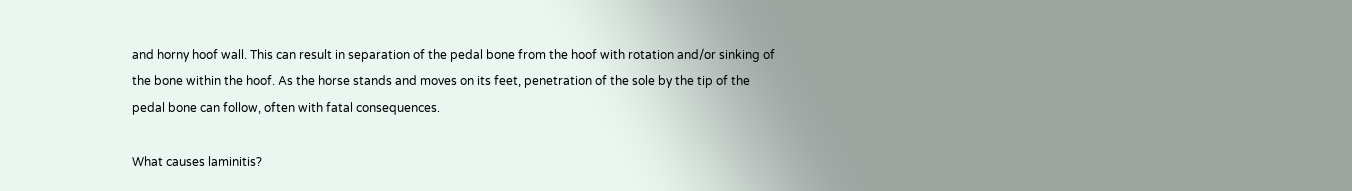and horny hoof wall. This can result in separation of the pedal bone from the hoof with rotation and/or sinking of the bone within the hoof. As the horse stands and moves on its feet, penetration of the sole by the tip of the pedal bone can follow, often with fatal consequences.

What causes laminitis?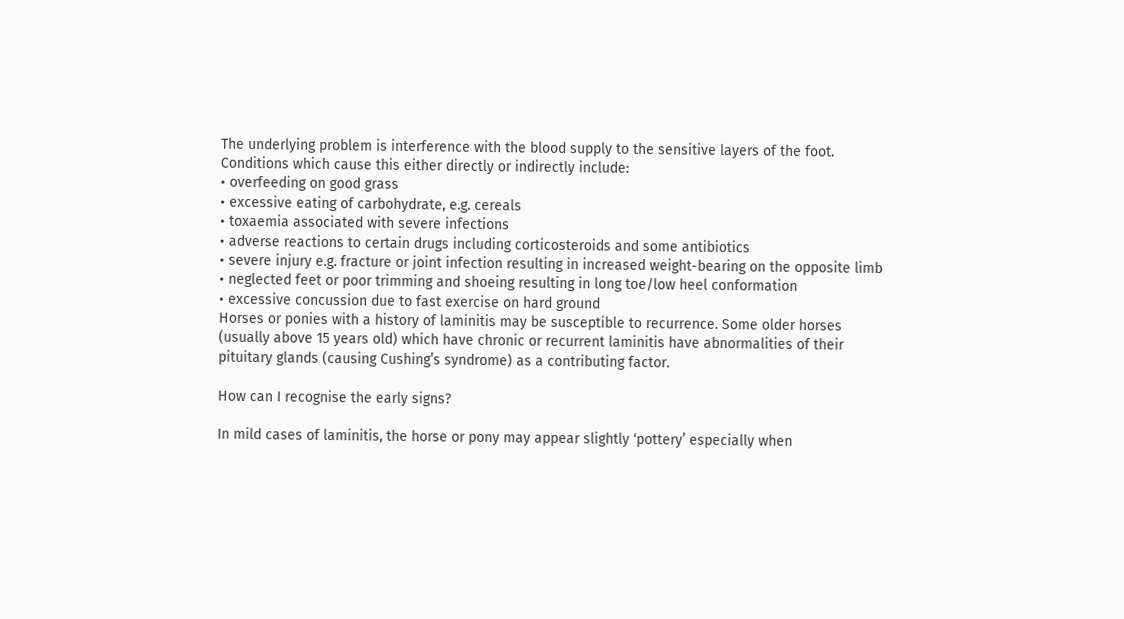The underlying problem is interference with the blood supply to the sensitive layers of the foot. Conditions which cause this either directly or indirectly include:
• overfeeding on good grass
• excessive eating of carbohydrate, e.g. cereals
• toxaemia associated with severe infections
• adverse reactions to certain drugs including corticosteroids and some antibiotics
• severe injury e.g. fracture or joint infection resulting in increased weight-bearing on the opposite limb
• neglected feet or poor trimming and shoeing resulting in long toe/low heel conformation
• excessive concussion due to fast exercise on hard ground
Horses or ponies with a history of laminitis may be susceptible to recurrence. Some older horses (usually above 15 years old) which have chronic or recurrent laminitis have abnormalities of their pituitary glands (causing Cushing’s syndrome) as a contributing factor.

How can I recognise the early signs?

In mild cases of laminitis, the horse or pony may appear slightly ‘pottery’ especially when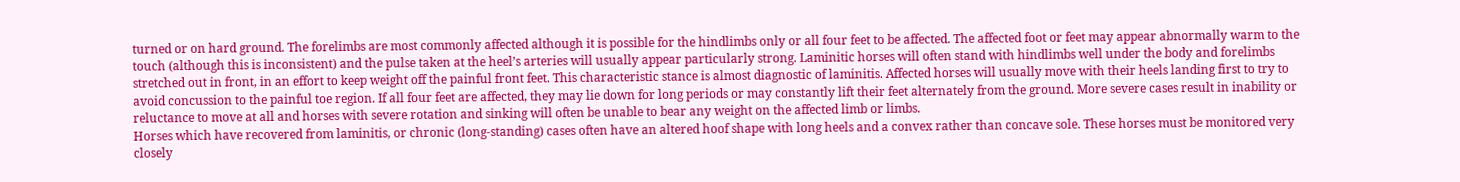turned or on hard ground. The forelimbs are most commonly affected although it is possible for the hindlimbs only or all four feet to be affected. The affected foot or feet may appear abnormally warm to the touch (although this is inconsistent) and the pulse taken at the heel’s arteries will usually appear particularly strong. Laminitic horses will often stand with hindlimbs well under the body and forelimbs stretched out in front, in an effort to keep weight off the painful front feet. This characteristic stance is almost diagnostic of laminitis. Affected horses will usually move with their heels landing first to try to avoid concussion to the painful toe region. If all four feet are affected, they may lie down for long periods or may constantly lift their feet alternately from the ground. More severe cases result in inability or reluctance to move at all and horses with severe rotation and sinking will often be unable to bear any weight on the affected limb or limbs.
Horses which have recovered from laminitis, or chronic (long-standing) cases often have an altered hoof shape with long heels and a convex rather than concave sole. These horses must be monitored very closely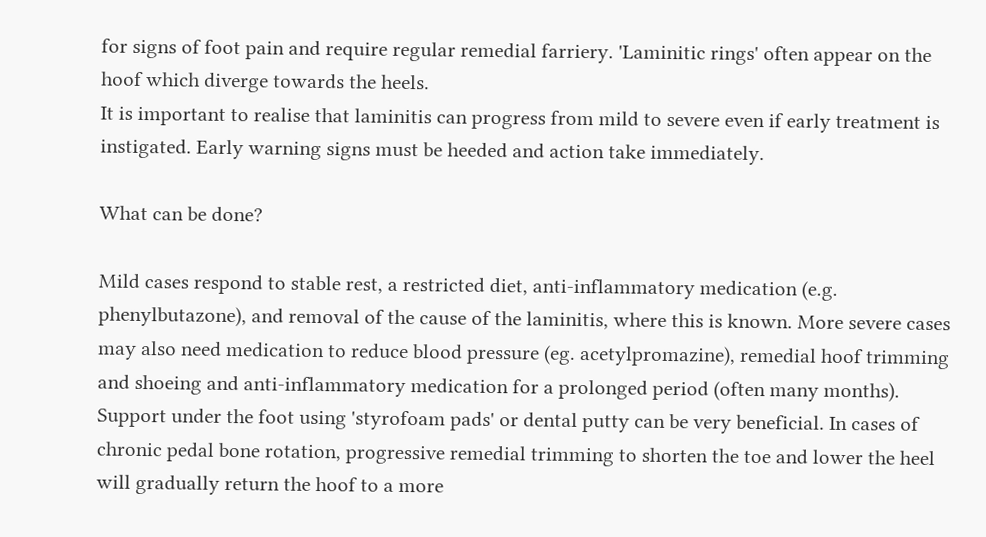for signs of foot pain and require regular remedial farriery. 'Laminitic rings' often appear on the hoof which diverge towards the heels.
It is important to realise that laminitis can progress from mild to severe even if early treatment is instigated. Early warning signs must be heeded and action take immediately.

What can be done?

Mild cases respond to stable rest, a restricted diet, anti-inflammatory medication (e.g. phenylbutazone), and removal of the cause of the laminitis, where this is known. More severe cases may also need medication to reduce blood pressure (eg. acetylpromazine), remedial hoof trimming and shoeing and anti-inflammatory medication for a prolonged period (often many months). Support under the foot using 'styrofoam pads' or dental putty can be very beneficial. In cases of chronic pedal bone rotation, progressive remedial trimming to shorten the toe and lower the heel will gradually return the hoof to a more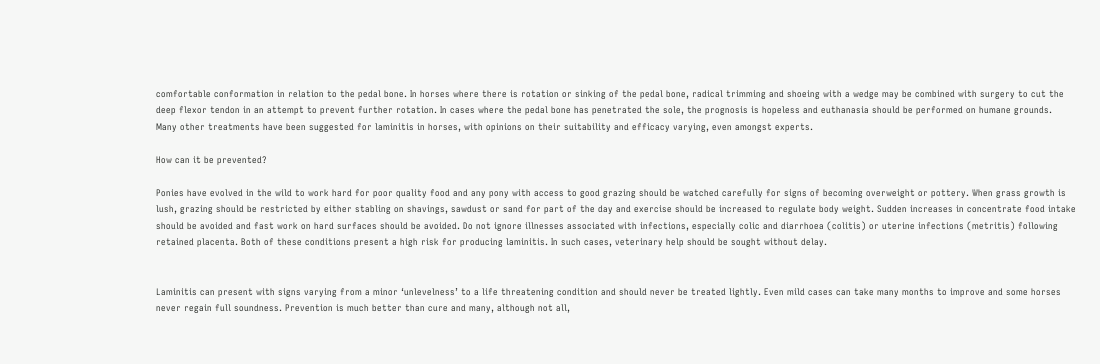comfortable conformation in relation to the pedal bone. In horses where there is rotation or sinking of the pedal bone, radical trimming and shoeing with a wedge may be combined with surgery to cut the deep flexor tendon in an attempt to prevent further rotation. In cases where the pedal bone has penetrated the sole, the prognosis is hopeless and euthanasia should be performed on humane grounds.
Many other treatments have been suggested for laminitis in horses, with opinions on their suitability and efficacy varying, even amongst experts.

How can it be prevented?

Ponies have evolved in the wild to work hard for poor quality food and any pony with access to good grazing should be watched carefully for signs of becoming overweight or pottery. When grass growth is lush, grazing should be restricted by either stabling on shavings, sawdust or sand for part of the day and exercise should be increased to regulate body weight. Sudden increases in concentrate food intake should be avoided and fast work on hard surfaces should be avoided. Do not ignore illnesses associated with infections, especially colic and diarrhoea (colitis) or uterine infections (metritis) following retained placenta. Both of these conditions present a high risk for producing laminitis. In such cases, veterinary help should be sought without delay.


Laminitis can present with signs varying from a minor ‘unlevelness’ to a life threatening condition and should never be treated lightly. Even mild cases can take many months to improve and some horses never regain full soundness. Prevention is much better than cure and many, although not all,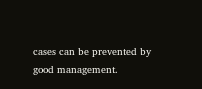cases can be prevented by good management.